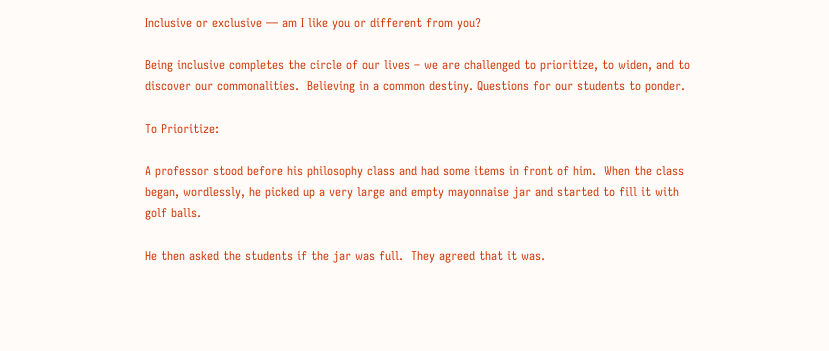Inclusive or exclusive — am I like you or different from you?

Being inclusive completes the circle of our lives – we are challenged to prioritize, to widen, and to discover our commonalities.  Believing in a common destiny. Questions for our students to ponder.

To Prioritize:

A professor stood before his philosophy class and had some items in front of him.  When the class began, wordlessly, he picked up a very large and empty mayonnaise jar and started to fill it with golf balls.

He then asked the students if the jar was full.  They agreed that it was.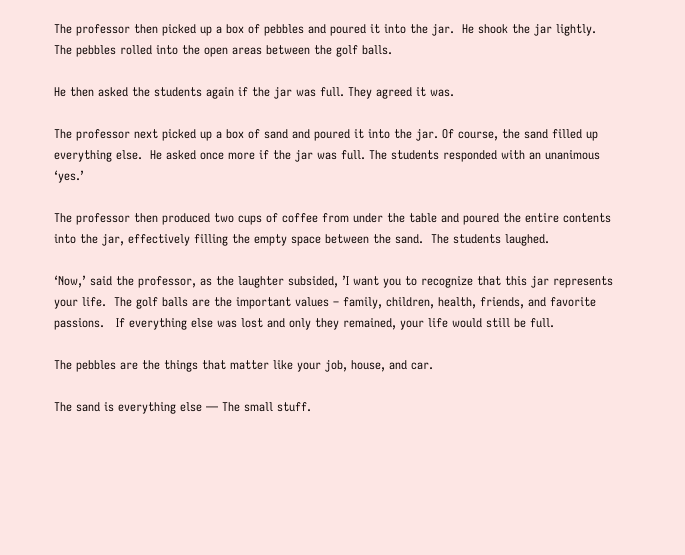The professor then picked up a box of pebbles and poured it into the jar.  He shook the jar lightly.   The pebbles rolled into the open areas between the golf balls.

He then asked the students again if the jar was full. They agreed it was.

The professor next picked up a box of sand and poured it into the jar. Of course, the sand filled up everything else.  He asked once more if the jar was full. The students responded with an unanimous ‘yes.’

The professor then produced two cups of coffee from under the table and poured the entire contents into the jar, effectively filling the empty space between the sand.  The students laughed.

‘Now,’ said the professor, as the laughter subsided, ’I want you to recognize that this jar represents your life.  The golf balls are the important values – family, children, health, friends, and favorite passions.   If everything else was lost and only they remained, your life would still be full.

The pebbles are the things that matter like your job, house, and car.

The sand is everything else — The small stuff.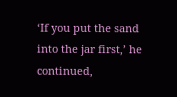‘If you put the sand into the jar first,’ he continued,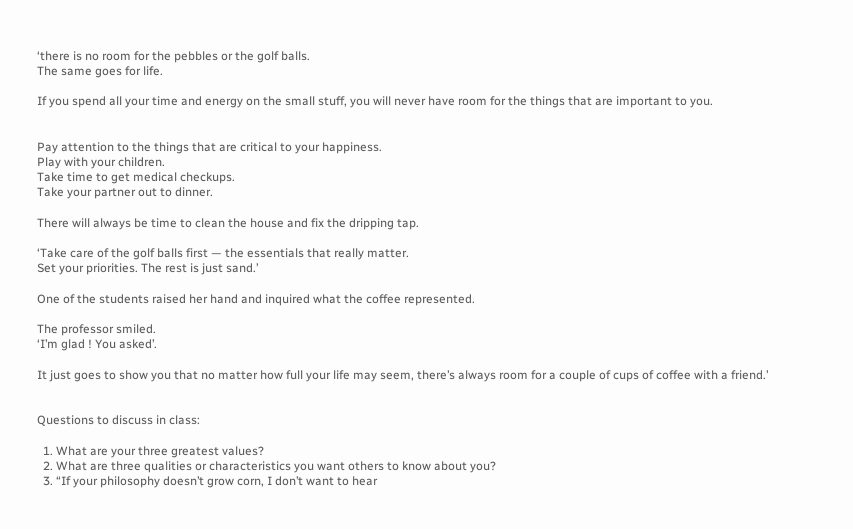‘there is no room for the pebbles or the golf balls.
The same goes for life.

If you spend all your time and energy on the small stuff, you will never have room for the things that are important to you.


Pay attention to the things that are critical to your happiness.
Play with your children.
Take time to get medical checkups.
Take your partner out to dinner.

There will always be time to clean the house and fix the dripping tap.

‘Take care of the golf balls first — the essentials that really matter.
Set your priorities. The rest is just sand.’

One of the students raised her hand and inquired what the coffee represented.

The professor smiled.
‘I’m glad ! You asked’.

It just goes to show you that no matter how full your life may seem, there’s always room for a couple of cups of coffee with a friend.’


Questions to discuss in class:

  1. What are your three greatest values?
  2. What are three qualities or characteristics you want others to know about you?
  3. “If your philosophy doesn’t grow corn, I don’t want to hear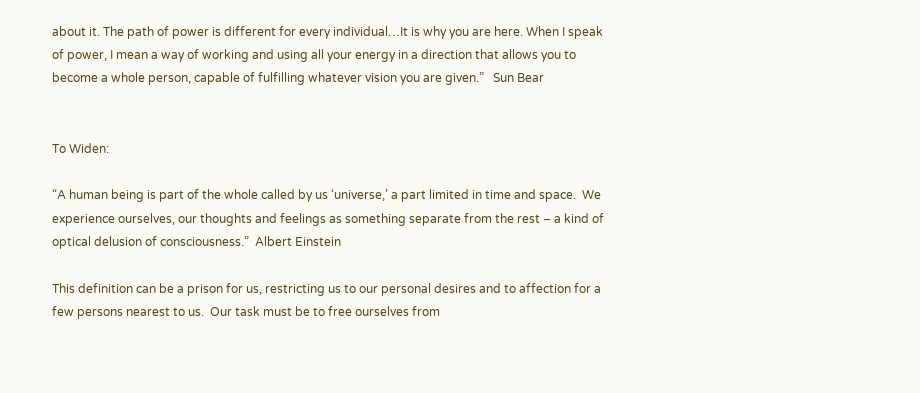about it. The path of power is different for every individual…It is why you are here. When I speak of power, I mean a way of working and using all your energy in a direction that allows you to become a whole person, capable of fulfilling whatever vision you are given.”   Sun Bear


To Widen:

“A human being is part of the whole called by us ‘universe,’ a part limited in time and space.  We experience ourselves, our thoughts and feelings as something separate from the rest – a kind of optical delusion of consciousness.”  Albert Einstein

This definition can be a prison for us, restricting us to our personal desires and to affection for a few persons nearest to us.  Our task must be to free ourselves from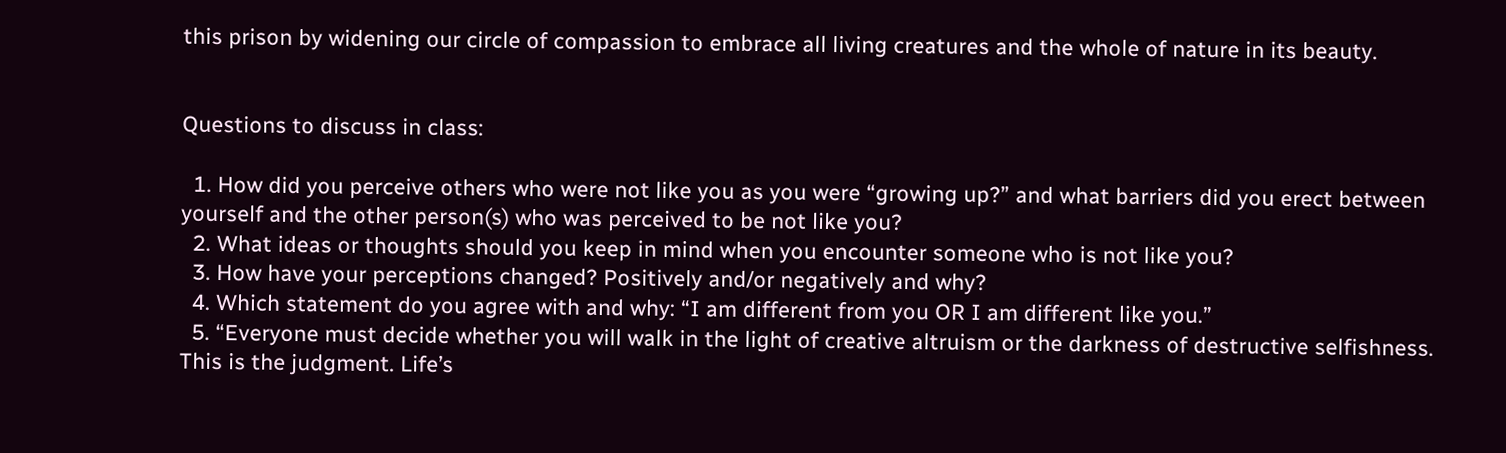this prison by widening our circle of compassion to embrace all living creatures and the whole of nature in its beauty.


Questions to discuss in class:

  1. How did you perceive others who were not like you as you were “growing up?” and what barriers did you erect between yourself and the other person(s) who was perceived to be not like you?
  2. What ideas or thoughts should you keep in mind when you encounter someone who is not like you?
  3. How have your perceptions changed? Positively and/or negatively and why?
  4. Which statement do you agree with and why: “I am different from you OR I am different like you.”
  5. “Everyone must decide whether you will walk in the light of creative altruism or the darkness of destructive selfishness. This is the judgment. Life’s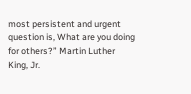most persistent and urgent question is, What are you doing for others?” Martin Luther King, Jr.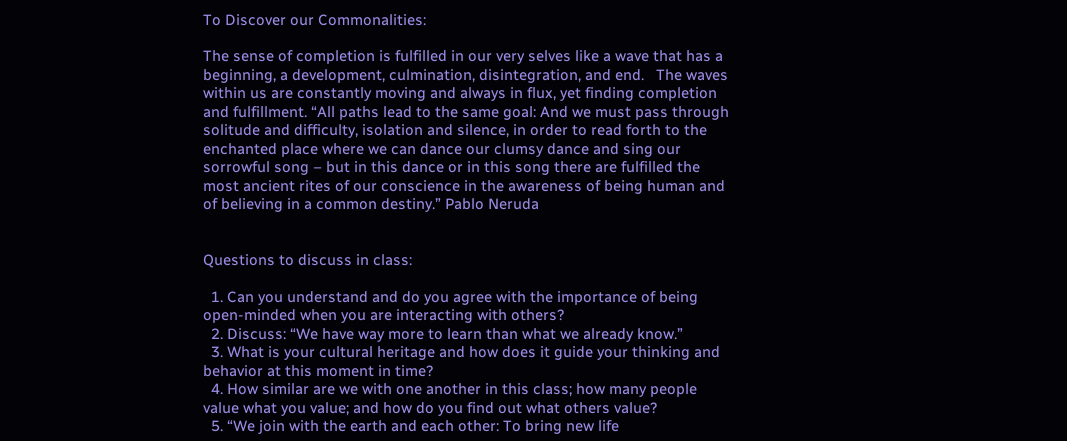To Discover our Commonalities:

The sense of completion is fulfilled in our very selves like a wave that has a beginning, a development, culmination, disintegration, and end.   The waves within us are constantly moving and always in flux, yet finding completion and fulfillment. “All paths lead to the same goal: And we must pass through solitude and difficulty, isolation and silence, in order to read forth to the enchanted place where we can dance our clumsy dance and sing our sorrowful song – but in this dance or in this song there are fulfilled the most ancient rites of our conscience in the awareness of being human and of believing in a common destiny.” Pablo Neruda


Questions to discuss in class:

  1. Can you understand and do you agree with the importance of being open-minded when you are interacting with others?
  2. Discuss: “We have way more to learn than what we already know.”
  3. What is your cultural heritage and how does it guide your thinking and behavior at this moment in time?
  4. How similar are we with one another in this class; how many people value what you value; and how do you find out what others value?
  5. “We join with the earth and each other: To bring new life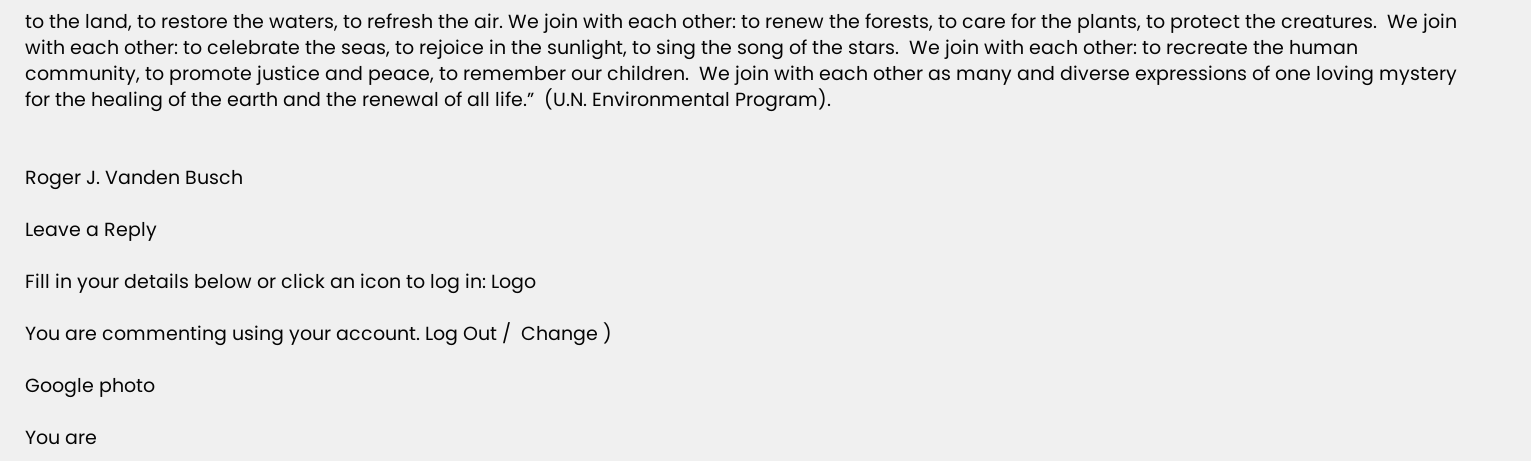to the land, to restore the waters, to refresh the air. We join with each other: to renew the forests, to care for the plants, to protect the creatures.  We join with each other: to celebrate the seas, to rejoice in the sunlight, to sing the song of the stars.  We join with each other: to recreate the human community, to promote justice and peace, to remember our children.  We join with each other as many and diverse expressions of one loving mystery for the healing of the earth and the renewal of all life.”  (U.N. Environmental Program).


Roger J. Vanden Busch

Leave a Reply

Fill in your details below or click an icon to log in: Logo

You are commenting using your account. Log Out /  Change )

Google photo

You are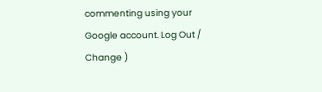commenting using your Google account. Log Out /  Change )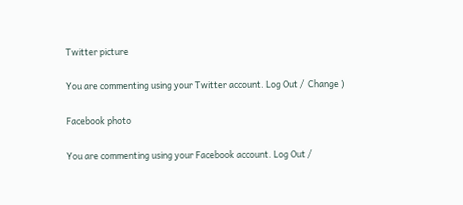Twitter picture

You are commenting using your Twitter account. Log Out /  Change )

Facebook photo

You are commenting using your Facebook account. Log Out /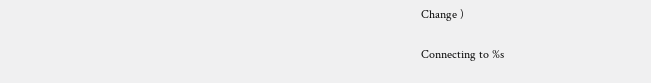Change )

Connecting to %s